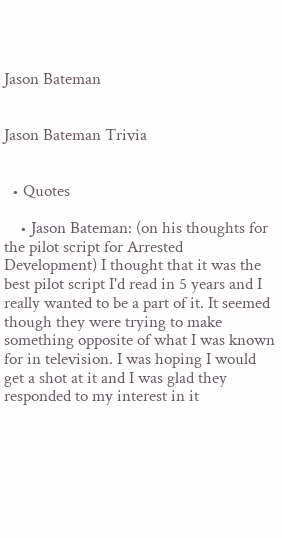Jason Bateman


Jason Bateman Trivia


  • Quotes

    • Jason Bateman: (on his thoughts for the pilot script for Arrested Development) I thought that it was the best pilot script I'd read in 5 years and I really wanted to be a part of it. It seemed though they were trying to make something opposite of what I was known for in television. I was hoping I would get a shot at it and I was glad they responded to my interest in it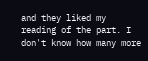and they liked my reading of the part. I don't know how many more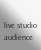live studio audience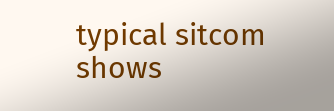typical sitcom shows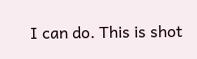I can do. This is shot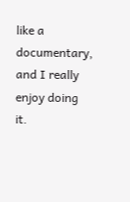like a documentary, and I really enjoy doing it.